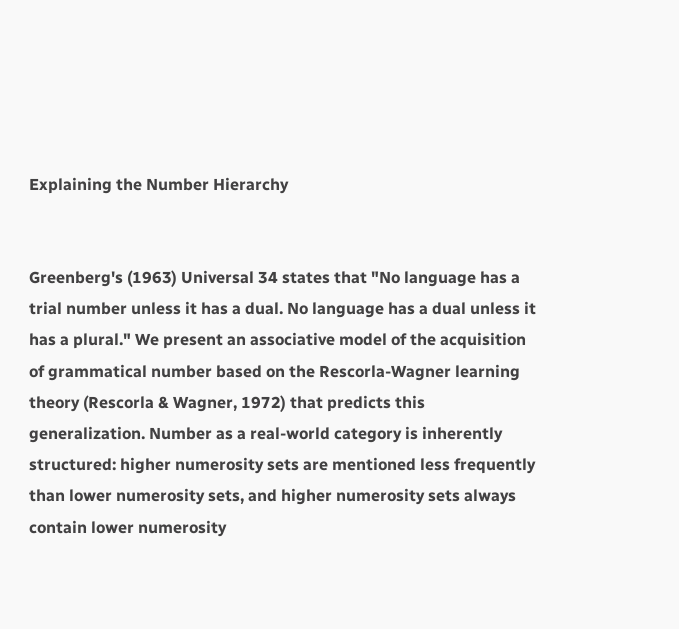Explaining the Number Hierarchy


Greenberg's (1963) Universal 34 states that "No language has a trial number unless it has a dual. No language has a dual unless it has a plural." We present an associative model of the acquisition of grammatical number based on the Rescorla-Wagner learning theory (Rescorla & Wagner, 1972) that predicts this generalization. Number as a real-world category is inherently structured: higher numerosity sets are mentioned less frequently than lower numerosity sets, and higher numerosity sets always contain lower numerosity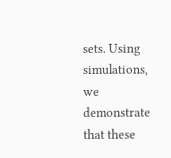sets. Using simulations, we demonstrate that these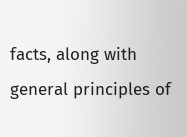facts, along with general principles of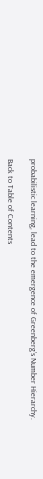probabilistic learning, lead to the emergence of Greenberg’s Number Hierarchy.

Back to Table of Contents